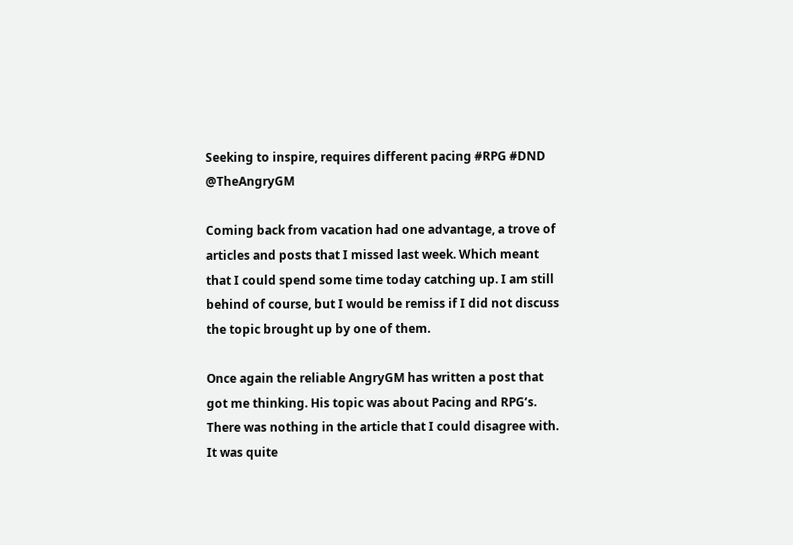Seeking to inspire, requires different pacing #RPG #DND @TheAngryGM

Coming back from vacation had one advantage, a trove of articles and posts that I missed last week. Which meant that I could spend some time today catching up. I am still behind of course, but I would be remiss if I did not discuss the topic brought up by one of them.

Once again the reliable AngryGM has written a post that got me thinking. His topic was about Pacing and RPG’s. There was nothing in the article that I could disagree with. It was quite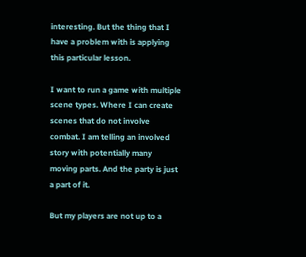interesting. But the thing that I have a problem with is applying this particular lesson.

I want to run a game with multiple scene types. Where I can create scenes that do not involve combat. I am telling an involved story with potentially many moving parts. And the party is just a part of it.

But my players are not up to a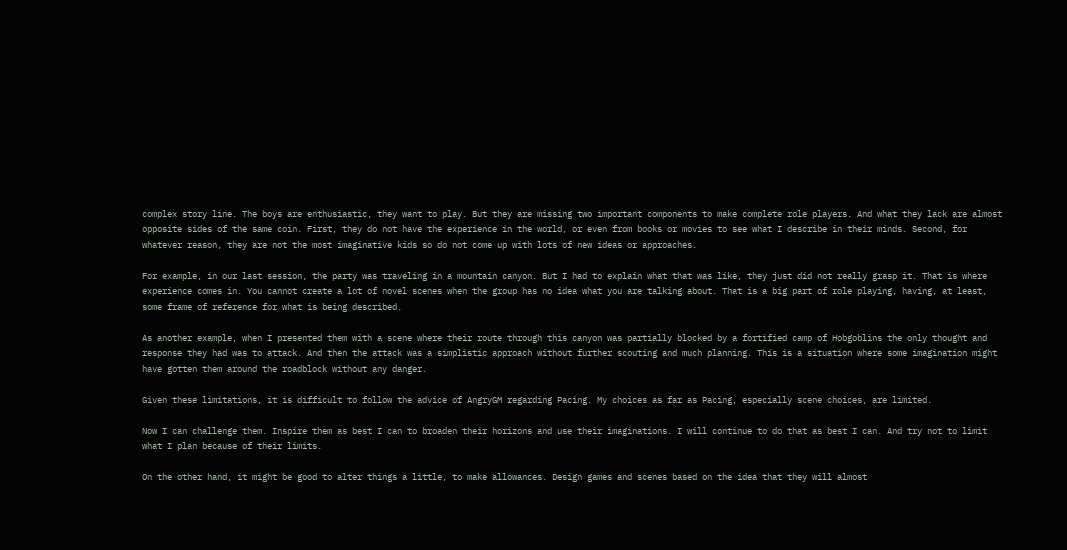complex story line. The boys are enthusiastic, they want to play. But they are missing two important components to make complete role players. And what they lack are almost opposite sides of the same coin. First, they do not have the experience in the world, or even from books or movies to see what I describe in their minds. Second, for whatever reason, they are not the most imaginative kids so do not come up with lots of new ideas or approaches.

For example, in our last session, the party was traveling in a mountain canyon. But I had to explain what that was like, they just did not really grasp it. That is where experience comes in. You cannot create a lot of novel scenes when the group has no idea what you are talking about. That is a big part of role playing, having, at least, some frame of reference for what is being described.

As another example, when I presented them with a scene where their route through this canyon was partially blocked by a fortified camp of Hobgoblins the only thought and response they had was to attack. And then the attack was a simplistic approach without further scouting and much planning. This is a situation where some imagination might have gotten them around the roadblock without any danger.

Given these limitations, it is difficult to follow the advice of AngryGM regarding Pacing. My choices as far as Pacing, especially scene choices, are limited.

Now I can challenge them. Inspire them as best I can to broaden their horizons and use their imaginations. I will continue to do that as best I can. And try not to limit what I plan because of their limits.

On the other hand, it might be good to alter things a little, to make allowances. Design games and scenes based on the idea that they will almost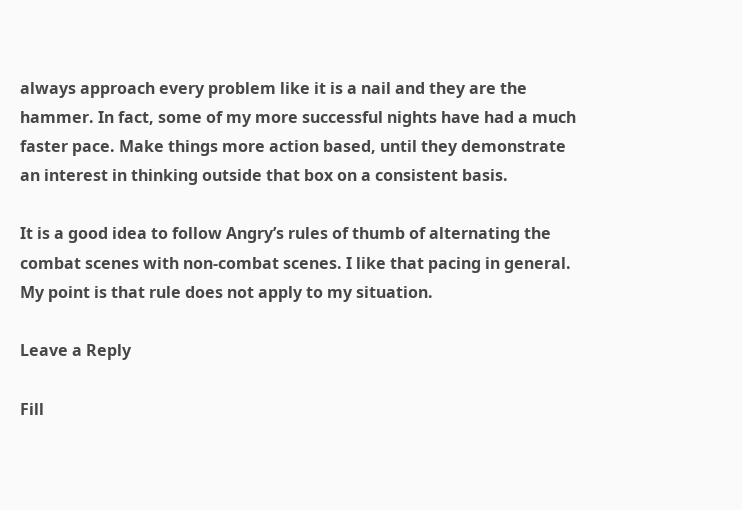always approach every problem like it is a nail and they are the hammer. In fact, some of my more successful nights have had a much faster pace. Make things more action based, until they demonstrate an interest in thinking outside that box on a consistent basis.

It is a good idea to follow Angry’s rules of thumb of alternating the combat scenes with non-combat scenes. I like that pacing in general. My point is that rule does not apply to my situation.

Leave a Reply

Fill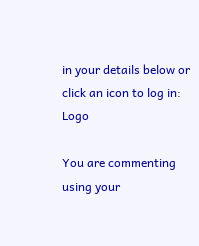in your details below or click an icon to log in: Logo

You are commenting using your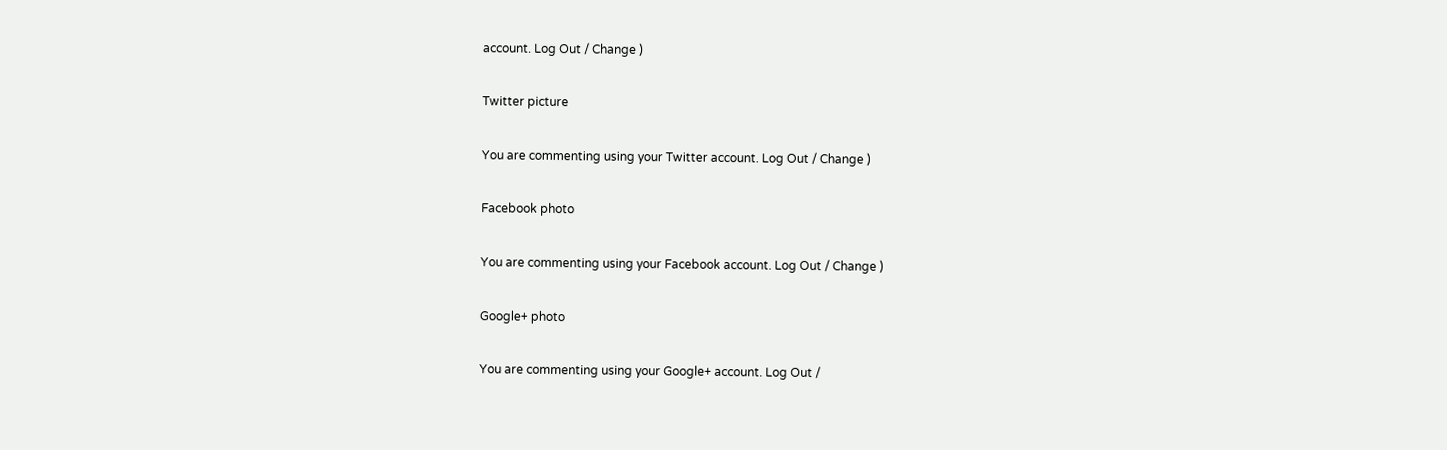account. Log Out / Change )

Twitter picture

You are commenting using your Twitter account. Log Out / Change )

Facebook photo

You are commenting using your Facebook account. Log Out / Change )

Google+ photo

You are commenting using your Google+ account. Log Out /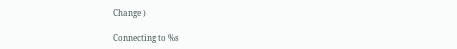Change )

Connecting to %s